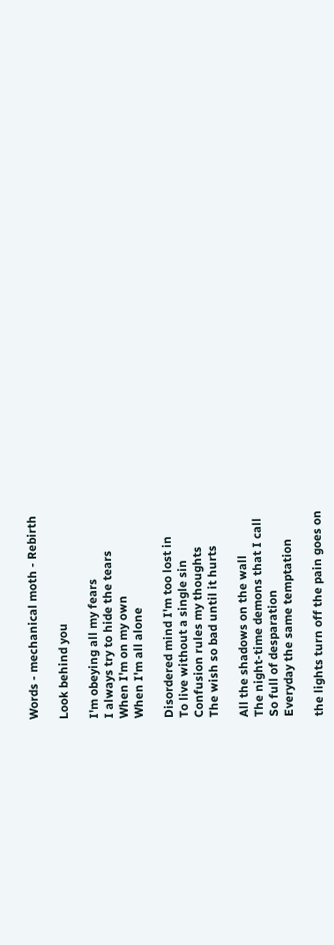Words - mechanical moth - Rebirth

Look behind you

I'm obeying all my fears
I always try to hide the tears
When I'm on my own
When I'm all alone

Disordered mind I'm too lost in
To live without a single sin
Confusion rules my thoughts
The wish so bad until it hurts

All the shadows on the wall
The night-time demons that I call
So full of desparation
Everyday the same temptation

the lights turn off the pain goes on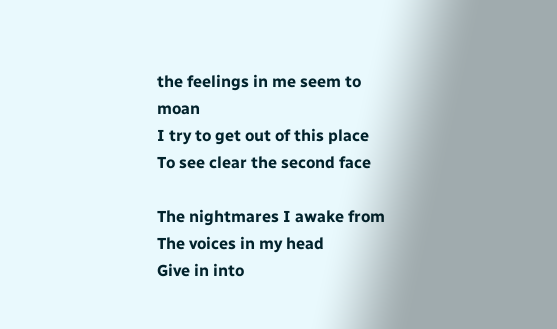the feelings in me seem to moan
I try to get out of this place
To see clear the second face

The nightmares I awake from
The voices in my head
Give in into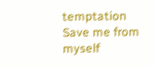temptation
Save me from myself